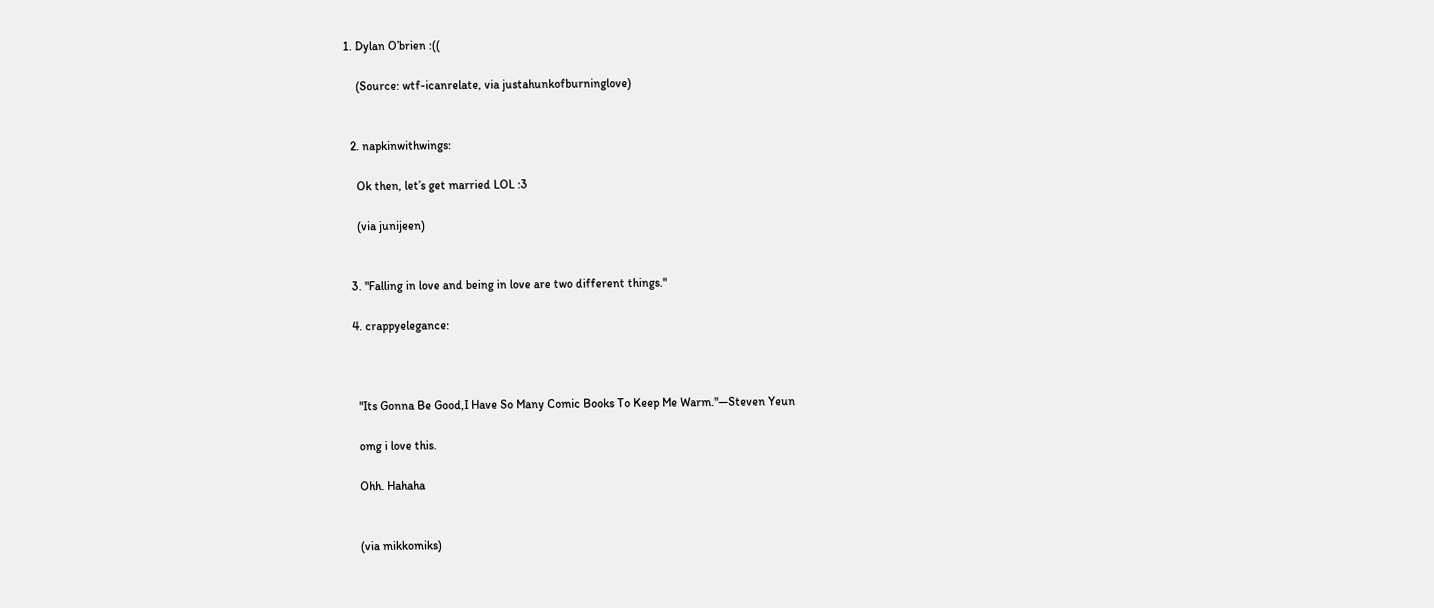1. Dylan O’brien :((

    (Source: wtf-icanrelate, via justahunkofburninglove)


  2. napkinwithwings:

    Ok then, let’s get married LOL :3

    (via junijeen)


  3. "Falling in love and being in love are two different things."

  4. crappyelegance:



    "Its Gonna Be Good,I Have So Many Comic Books To Keep Me Warm."—Steven Yeun

    omg i love this.

    Ohh. Hahaha


    (via mikkomiks)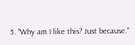5. "Why am I like this? Just because."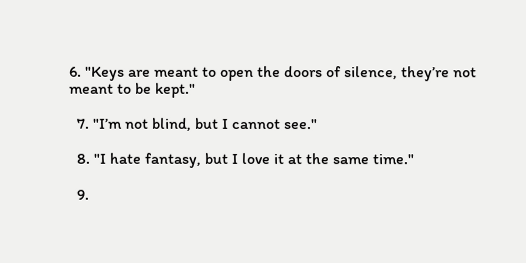6. "Keys are meant to open the doors of silence, they’re not meant to be kept."

  7. "I’m not blind, but I cannot see."

  8. "I hate fantasy, but I love it at the same time."

  9.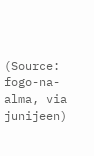(Source: fogo-na-alma, via junijeen)